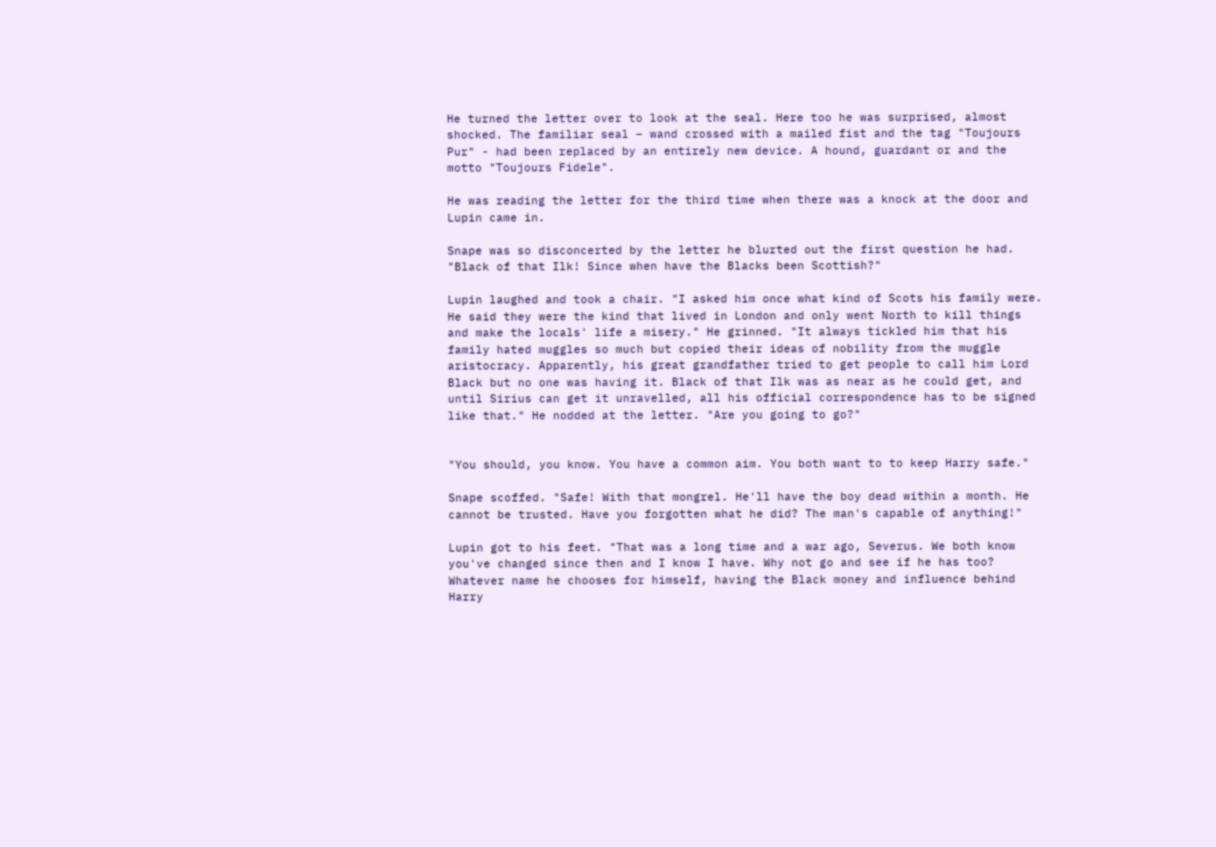He turned the letter over to look at the seal. Here too he was surprised, almost shocked. The familiar seal – wand crossed with a mailed fist and the tag "Toujours Pur" - had been replaced by an entirely new device. A hound, guardant or and the motto "Toujours Fidele".

He was reading the letter for the third time when there was a knock at the door and Lupin came in.

Snape was so disconcerted by the letter he blurted out the first question he had. "Black of that Ilk! Since when have the Blacks been Scottish?"

Lupin laughed and took a chair. "I asked him once what kind of Scots his family were. He said they were the kind that lived in London and only went North to kill things and make the locals' life a misery." He grinned. "It always tickled him that his family hated muggles so much but copied their ideas of nobility from the muggle aristocracy. Apparently, his great grandfather tried to get people to call him Lord Black but no one was having it. Black of that Ilk was as near as he could get, and until Sirius can get it unravelled, all his official correspondence has to be signed like that." He nodded at the letter. "Are you going to go?"


"You should, you know. You have a common aim. You both want to to keep Harry safe."

Snape scoffed. "Safe! With that mongrel. He'll have the boy dead within a month. He cannot be trusted. Have you forgotten what he did? The man's capable of anything!"

Lupin got to his feet. "That was a long time and a war ago, Severus. We both know you've changed since then and I know I have. Why not go and see if he has too? Whatever name he chooses for himself, having the Black money and influence behind Harry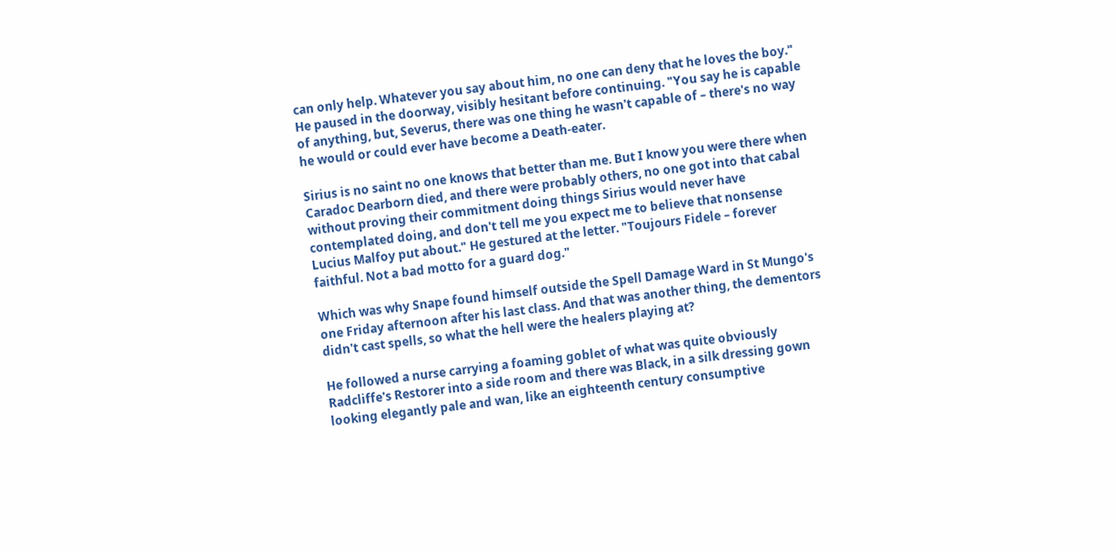can only help. Whatever you say about him, no one can deny that he loves the boy." He paused in the doorway, visibly hesitant before continuing. "You say he is capable of anything, but, Severus, there was one thing he wasn't capable of – there's no way he would or could ever have become a Death-eater.

Sirius is no saint no one knows that better than me. But I know you were there when Caradoc Dearborn died, and there were probably others, no one got into that cabal without proving their commitment doing things Sirius would never have contemplated doing, and don't tell me you expect me to believe that nonsense Lucius Malfoy put about." He gestured at the letter. "Toujours Fidele – forever faithful. Not a bad motto for a guard dog."

Which was why Snape found himself outside the Spell Damage Ward in St Mungo's one Friday afternoon after his last class. And that was another thing, the dementors didn't cast spells, so what the hell were the healers playing at?

He followed a nurse carrying a foaming goblet of what was quite obviously Radcliffe's Restorer into a side room and there was Black, in a silk dressing gown looking elegantly pale and wan, like an eighteenth century consumptive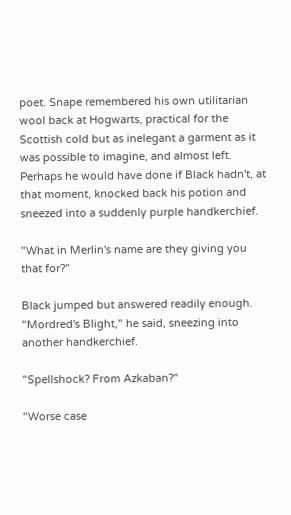poet. Snape remembered his own utilitarian wool back at Hogwarts, practical for the Scottish cold but as inelegant a garment as it was possible to imagine, and almost left. Perhaps he would have done if Black hadn't, at that moment, knocked back his potion and sneezed into a suddenly purple handkerchief.

"What in Merlin's name are they giving you that for?"

Black jumped but answered readily enough. "Mordred's Blight," he said, sneezing into another handkerchief.

"Spellshock? From Azkaban?"

"Worse case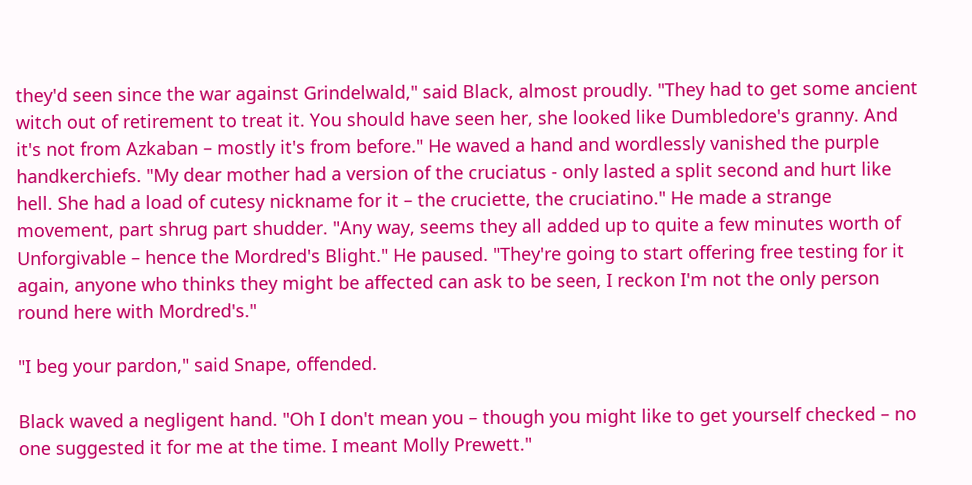they'd seen since the war against Grindelwald," said Black, almost proudly. "They had to get some ancient witch out of retirement to treat it. You should have seen her, she looked like Dumbledore's granny. And it's not from Azkaban – mostly it's from before." He waved a hand and wordlessly vanished the purple handkerchiefs. "My dear mother had a version of the cruciatus - only lasted a split second and hurt like hell. She had a load of cutesy nickname for it – the cruciette, the cruciatino." He made a strange movement, part shrug part shudder. "Any way, seems they all added up to quite a few minutes worth of Unforgivable – hence the Mordred's Blight." He paused. "They're going to start offering free testing for it again, anyone who thinks they might be affected can ask to be seen, I reckon I'm not the only person round here with Mordred's."

"I beg your pardon," said Snape, offended.

Black waved a negligent hand. "Oh I don't mean you – though you might like to get yourself checked – no one suggested it for me at the time. I meant Molly Prewett."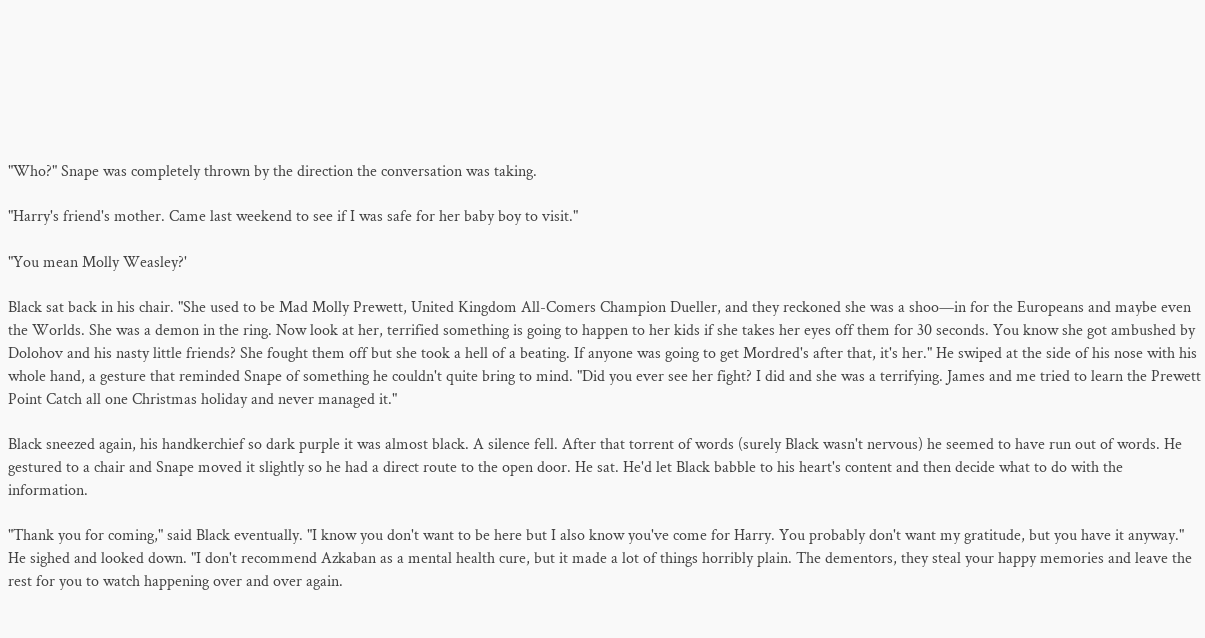"Who?" Snape was completely thrown by the direction the conversation was taking.

"Harry's friend's mother. Came last weekend to see if I was safe for her baby boy to visit."

"You mean Molly Weasley?'

Black sat back in his chair. "She used to be Mad Molly Prewett, United Kingdom All-Comers Champion Dueller, and they reckoned she was a shoo—in for the Europeans and maybe even the Worlds. She was a demon in the ring. Now look at her, terrified something is going to happen to her kids if she takes her eyes off them for 30 seconds. You know she got ambushed by Dolohov and his nasty little friends? She fought them off but she took a hell of a beating. If anyone was going to get Mordred's after that, it's her." He swiped at the side of his nose with his whole hand, a gesture that reminded Snape of something he couldn't quite bring to mind. "Did you ever see her fight? I did and she was a terrifying. James and me tried to learn the Prewett Point Catch all one Christmas holiday and never managed it."

Black sneezed again, his handkerchief so dark purple it was almost black. A silence fell. After that torrent of words (surely Black wasn't nervous) he seemed to have run out of words. He gestured to a chair and Snape moved it slightly so he had a direct route to the open door. He sat. He'd let Black babble to his heart's content and then decide what to do with the information.

"Thank you for coming," said Black eventually. "I know you don't want to be here but I also know you've come for Harry. You probably don't want my gratitude, but you have it anyway." He sighed and looked down. "I don't recommend Azkaban as a mental health cure, but it made a lot of things horribly plain. The dementors, they steal your happy memories and leave the rest for you to watch happening over and over again.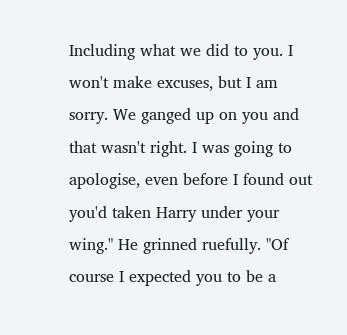Including what we did to you. I won't make excuses, but I am sorry. We ganged up on you and that wasn't right. I was going to apologise, even before I found out you'd taken Harry under your wing." He grinned ruefully. "Of course I expected you to be a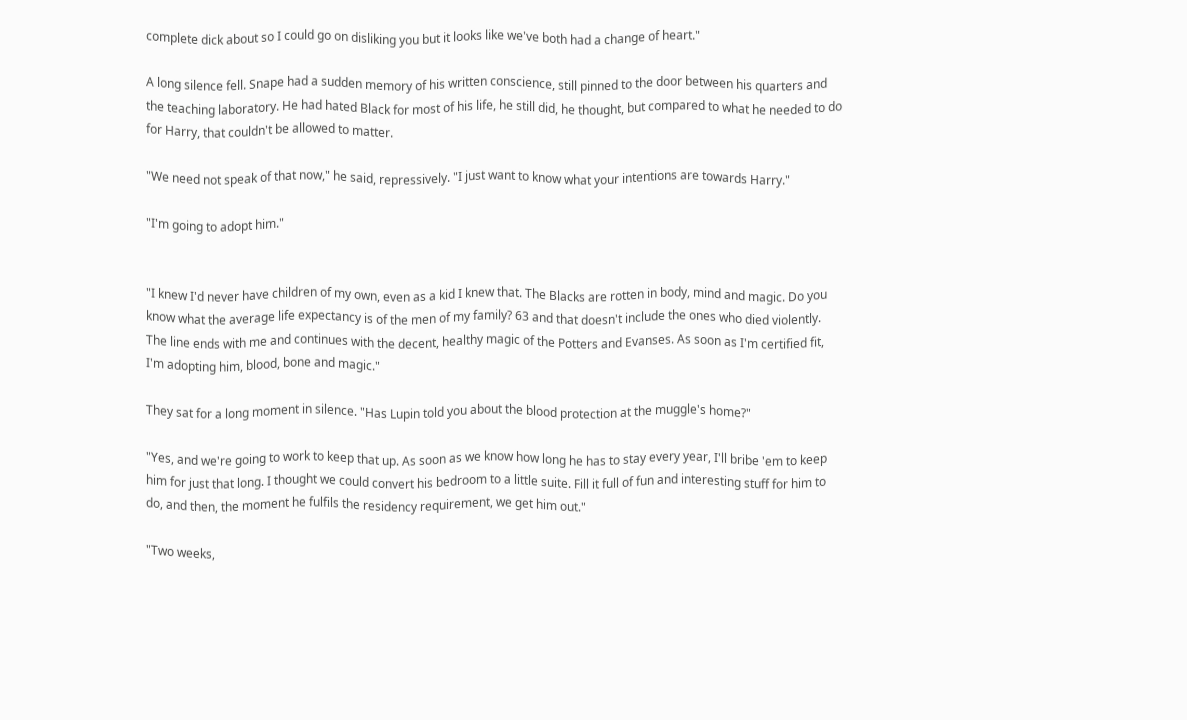complete dick about so I could go on disliking you but it looks like we've both had a change of heart."

A long silence fell. Snape had a sudden memory of his written conscience, still pinned to the door between his quarters and the teaching laboratory. He had hated Black for most of his life, he still did, he thought, but compared to what he needed to do for Harry, that couldn't be allowed to matter.

"We need not speak of that now," he said, repressively. "I just want to know what your intentions are towards Harry."

"I'm going to adopt him."


"I knew I'd never have children of my own, even as a kid I knew that. The Blacks are rotten in body, mind and magic. Do you know what the average life expectancy is of the men of my family? 63 and that doesn't include the ones who died violently. The line ends with me and continues with the decent, healthy magic of the Potters and Evanses. As soon as I'm certified fit, I'm adopting him, blood, bone and magic."

They sat for a long moment in silence. "Has Lupin told you about the blood protection at the muggle's home?"

"Yes, and we're going to work to keep that up. As soon as we know how long he has to stay every year, I'll bribe 'em to keep him for just that long. I thought we could convert his bedroom to a little suite. Fill it full of fun and interesting stuff for him to do, and then, the moment he fulfils the residency requirement, we get him out."

"Two weeks,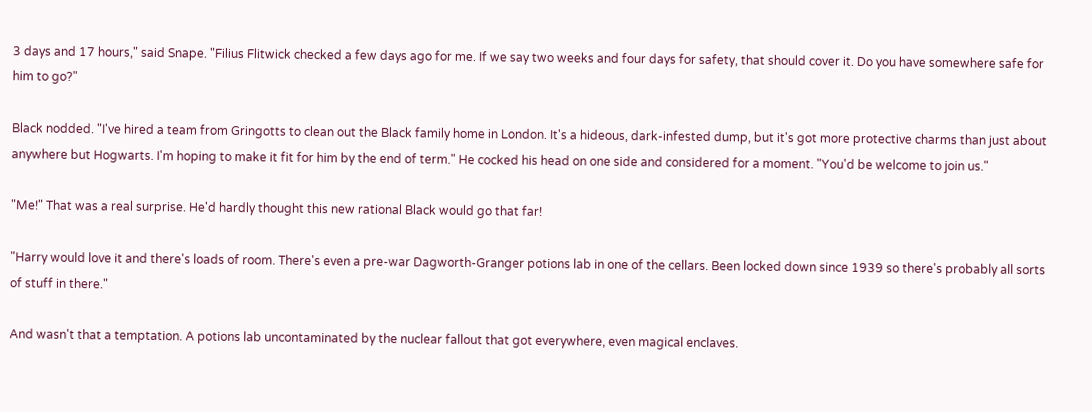3 days and 17 hours," said Snape. "Filius Flitwick checked a few days ago for me. If we say two weeks and four days for safety, that should cover it. Do you have somewhere safe for him to go?"

Black nodded. "I've hired a team from Gringotts to clean out the Black family home in London. It's a hideous, dark-infested dump, but it's got more protective charms than just about anywhere but Hogwarts. I'm hoping to make it fit for him by the end of term." He cocked his head on one side and considered for a moment. "You'd be welcome to join us."

"Me!" That was a real surprise. He'd hardly thought this new rational Black would go that far!

"Harry would love it and there's loads of room. There's even a pre-war Dagworth-Granger potions lab in one of the cellars. Been locked down since 1939 so there's probably all sorts of stuff in there."

And wasn't that a temptation. A potions lab uncontaminated by the nuclear fallout that got everywhere, even magical enclaves.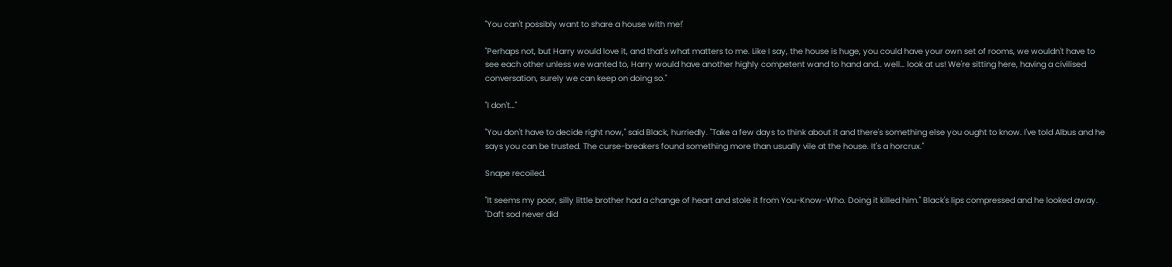"You can't possibly want to share a house with me!'

"Perhaps not, but Harry would love it, and that's what matters to me. Like I say, the house is huge, you could have your own set of rooms, we wouldn't have to see each other unless we wanted to, Harry would have another highly competent wand to hand and.. well… look at us! We're sitting here, having a civilised conversation, surely we can keep on doing so."

"I don't…"

"You don't have to decide right now," said Black, hurriedly. "Take a few days to think about it and there's something else you ought to know. I've told Albus and he says you can be trusted. The curse-breakers found something more than usually vile at the house. It's a horcrux."

Snape recoiled.

"It seems my poor, silly little brother had a change of heart and stole it from You-Know-Who. Doing it killed him." Black's lips compressed and he looked away. "Daft sod never did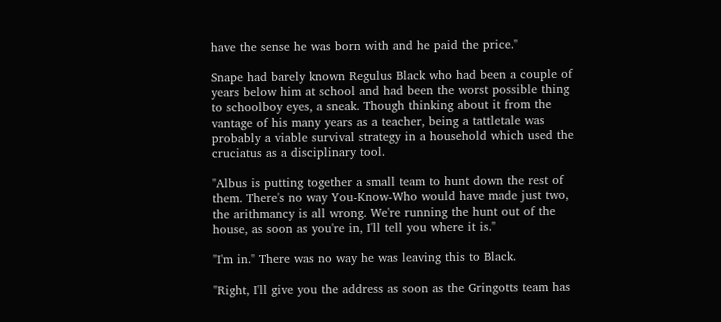have the sense he was born with and he paid the price."

Snape had barely known Regulus Black who had been a couple of years below him at school and had been the worst possible thing to schoolboy eyes, a sneak. Though thinking about it from the vantage of his many years as a teacher, being a tattletale was probably a viable survival strategy in a household which used the cruciatus as a disciplinary tool.

"Albus is putting together a small team to hunt down the rest of them. There's no way You-Know-Who would have made just two, the arithmancy is all wrong. We're running the hunt out of the house, as soon as you're in, I'll tell you where it is."

"I'm in." There was no way he was leaving this to Black.

"Right, I'll give you the address as soon as the Gringotts team has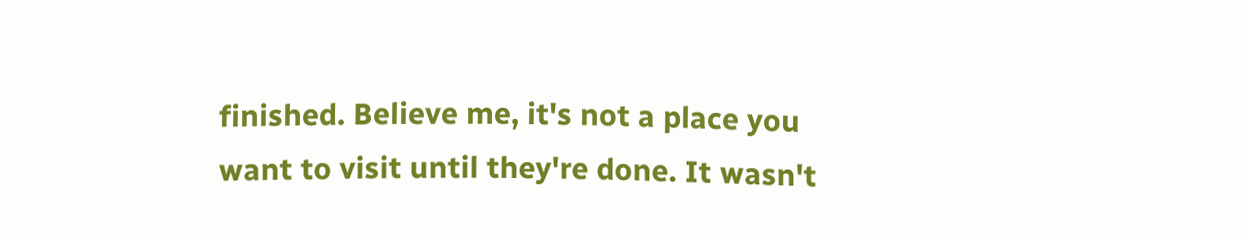finished. Believe me, it's not a place you want to visit until they're done. It wasn't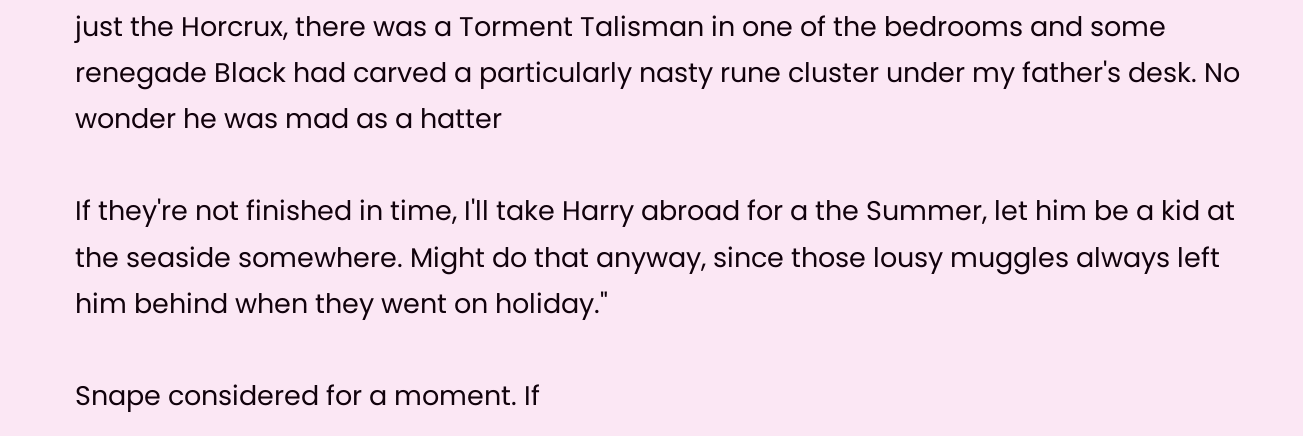just the Horcrux, there was a Torment Talisman in one of the bedrooms and some renegade Black had carved a particularly nasty rune cluster under my father's desk. No wonder he was mad as a hatter

If they're not finished in time, I'll take Harry abroad for a the Summer, let him be a kid at the seaside somewhere. Might do that anyway, since those lousy muggles always left him behind when they went on holiday."

Snape considered for a moment. If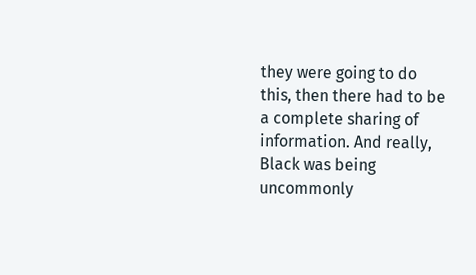they were going to do this, then there had to be a complete sharing of information. And really, Black was being uncommonly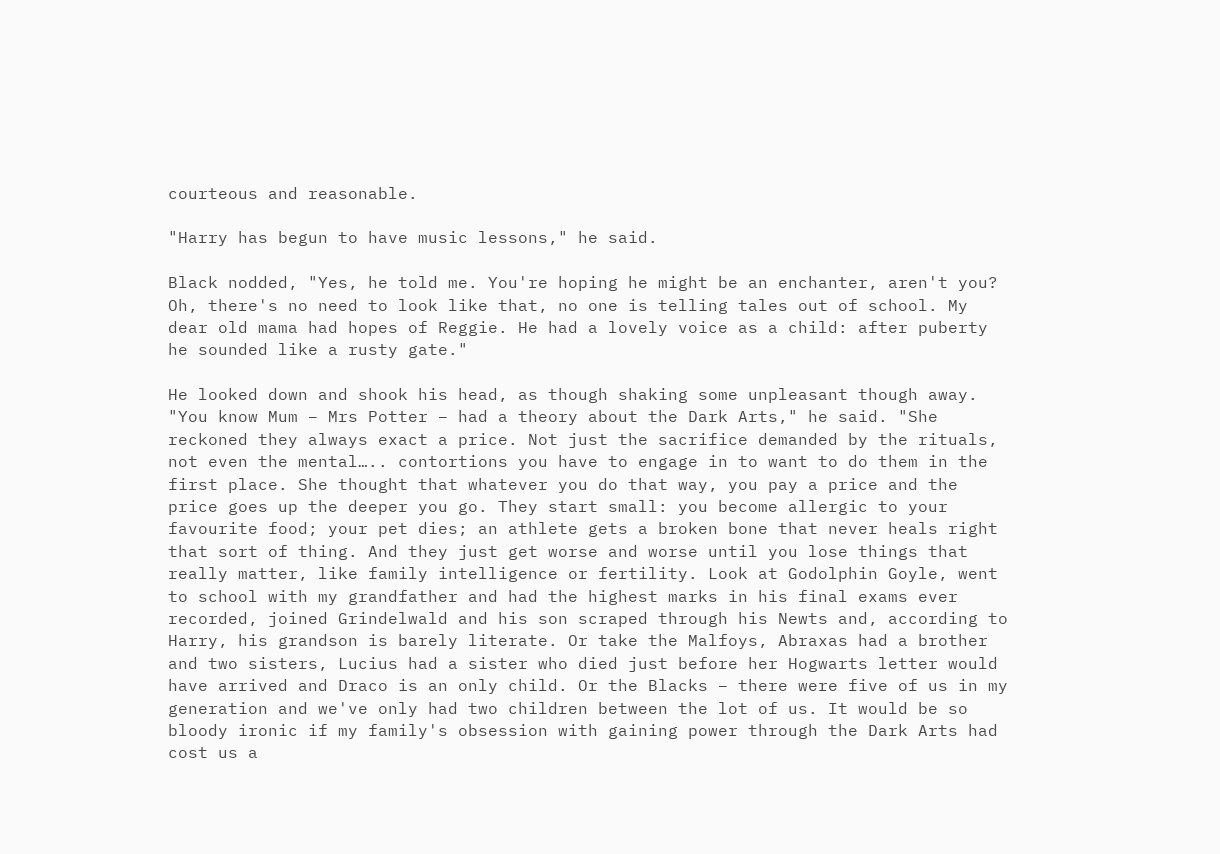courteous and reasonable.

"Harry has begun to have music lessons," he said.

Black nodded, "Yes, he told me. You're hoping he might be an enchanter, aren't you? Oh, there's no need to look like that, no one is telling tales out of school. My dear old mama had hopes of Reggie. He had a lovely voice as a child: after puberty he sounded like a rusty gate."

He looked down and shook his head, as though shaking some unpleasant though away. "You know Mum – Mrs Potter – had a theory about the Dark Arts," he said. "She reckoned they always exact a price. Not just the sacrifice demanded by the rituals, not even the mental….. contortions you have to engage in to want to do them in the first place. She thought that whatever you do that way, you pay a price and the price goes up the deeper you go. They start small: you become allergic to your favourite food; your pet dies; an athlete gets a broken bone that never heals right that sort of thing. And they just get worse and worse until you lose things that really matter, like family intelligence or fertility. Look at Godolphin Goyle, went to school with my grandfather and had the highest marks in his final exams ever recorded, joined Grindelwald and his son scraped through his Newts and, according to Harry, his grandson is barely literate. Or take the Malfoys, Abraxas had a brother and two sisters, Lucius had a sister who died just before her Hogwarts letter would have arrived and Draco is an only child. Or the Blacks – there were five of us in my generation and we've only had two children between the lot of us. It would be so bloody ironic if my family's obsession with gaining power through the Dark Arts had cost us a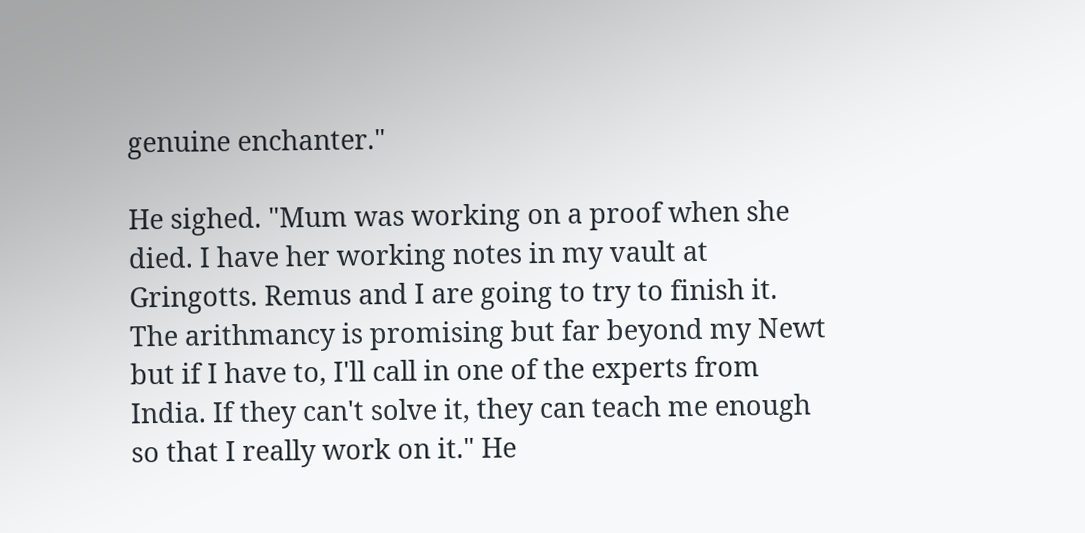genuine enchanter."

He sighed. "Mum was working on a proof when she died. I have her working notes in my vault at Gringotts. Remus and I are going to try to finish it. The arithmancy is promising but far beyond my Newt but if I have to, I'll call in one of the experts from India. If they can't solve it, they can teach me enough so that I really work on it." He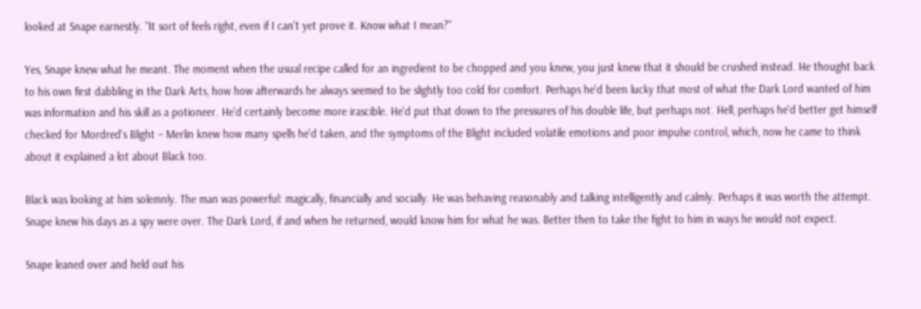looked at Snape earnestly. "It sort of feels right, even if I can't yet prove it. Know what I mean?"

Yes, Snape knew what he meant. The moment when the usual recipe called for an ingredient to be chopped and you knew, you just knew that it should be crushed instead. He thought back to his own first dabbling in the Dark Arts, how how afterwards he always seemed to be slightly too cold for comfort. Perhaps he'd been lucky that most of what the Dark Lord wanted of him was information and his skill as a potioneer. He'd certainly become more irascible. He'd put that down to the pressures of his double life, but perhaps not. Hell, perhaps he'd better get himself checked for Mordred's Blight – Merlin knew how many spells he'd taken, and the symptoms of the Blight included volatile emotions and poor impulse control, which, now he came to think about it explained a lot about Black too.

Black was looking at him solemnly. The man was powerful: magically, financially and socially. He was behaving reasonably and talking intelligently and calmly. Perhaps it was worth the attempt. Snape knew his days as a spy were over. The Dark Lord, if and when he returned, would know him for what he was. Better then to take the fight to him in ways he would not expect.

Snape leaned over and held out his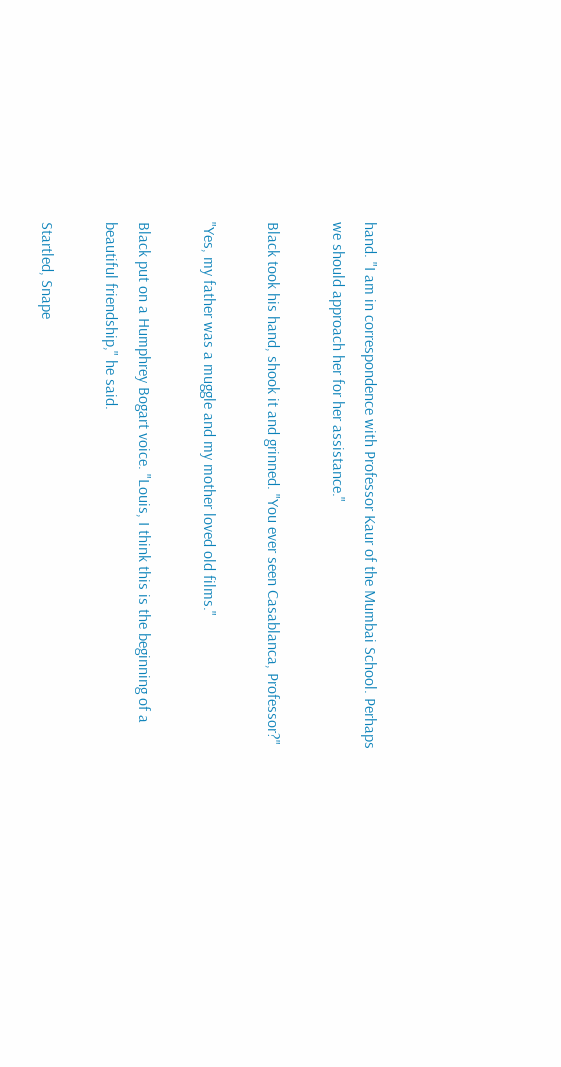hand. "I am in correspondence with Professor Kaur of the Mumbai School. Perhaps we should approach her for her assistance."

Black took his hand, shook it and grinned. "You ever seen Casablanca, Professor?"

"Yes, my father was a muggle and my mother loved old films."

Black put on a Humphrey Bogart voice. "Louis, I think this is the beginning of a beautiful friendship," he said.

Startled, Snape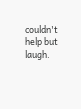couldn't help but laugh.